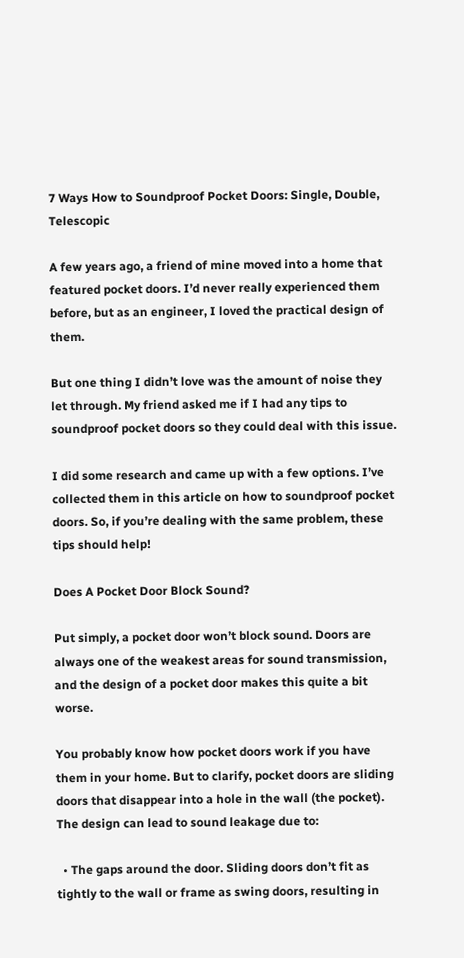7 Ways How to Soundproof Pocket Doors: Single, Double, Telescopic

A few years ago, a friend of mine moved into a home that featured pocket doors. I’d never really experienced them before, but as an engineer, I loved the practical design of them.

But one thing I didn’t love was the amount of noise they let through. My friend asked me if I had any tips to soundproof pocket doors so they could deal with this issue.

I did some research and came up with a few options. I’ve collected them in this article on how to soundproof pocket doors. So, if you’re dealing with the same problem, these tips should help!

Does A Pocket Door Block Sound?

Put simply, a pocket door won’t block sound. Doors are always one of the weakest areas for sound transmission, and the design of a pocket door makes this quite a bit worse.

You probably know how pocket doors work if you have them in your home. But to clarify, pocket doors are sliding doors that disappear into a hole in the wall (the pocket). The design can lead to sound leakage due to:

  • The gaps around the door. Sliding doors don’t fit as tightly to the wall or frame as swing doors, resulting in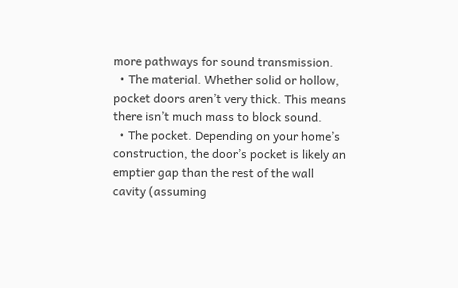more pathways for sound transmission.
  • The material. Whether solid or hollow, pocket doors aren’t very thick. This means there isn’t much mass to block sound.
  • The pocket. Depending on your home’s construction, the door’s pocket is likely an emptier gap than the rest of the wall cavity (assuming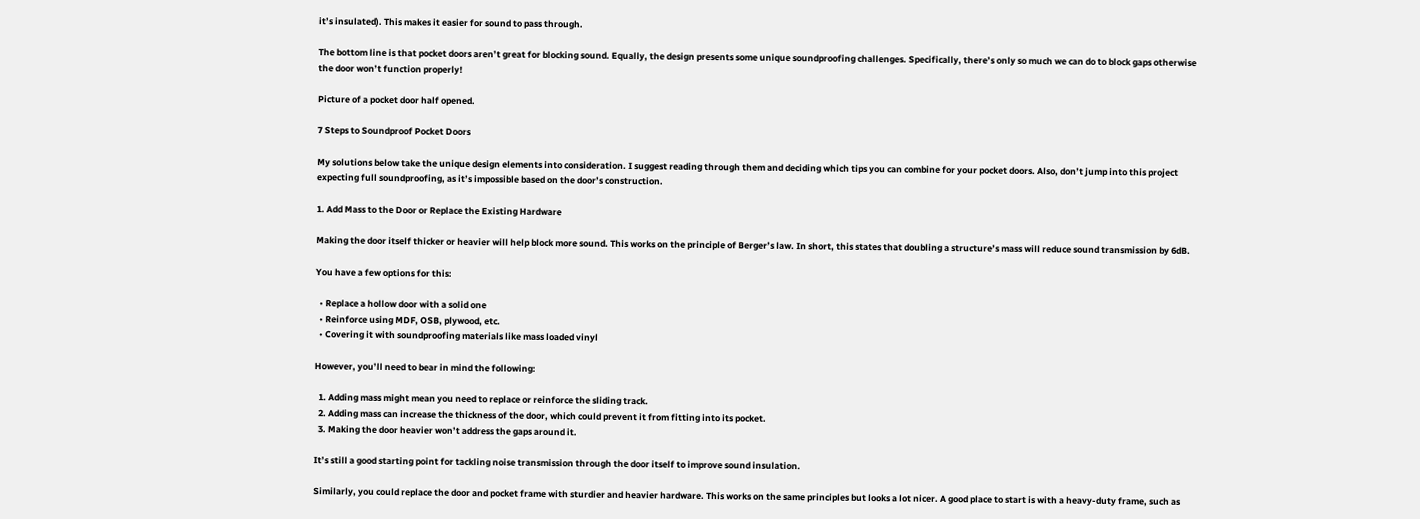it’s insulated). This makes it easier for sound to pass through.

The bottom line is that pocket doors aren’t great for blocking sound. Equally, the design presents some unique soundproofing challenges. Specifically, there’s only so much we can do to block gaps otherwise the door won’t function properly!

Picture of a pocket door half opened.

7 Steps to Soundproof Pocket Doors

My solutions below take the unique design elements into consideration. I suggest reading through them and deciding which tips you can combine for your pocket doors. Also, don’t jump into this project expecting full soundproofing, as it’s impossible based on the door’s construction.

1. Add Mass to the Door or Replace the Existing Hardware

Making the door itself thicker or heavier will help block more sound. This works on the principle of Berger’s law. In short, this states that doubling a structure’s mass will reduce sound transmission by 6dB.

You have a few options for this:

  • Replace a hollow door with a solid one
  • Reinforce using MDF, OSB, plywood, etc.
  • Covering it with soundproofing materials like mass loaded vinyl

However, you’ll need to bear in mind the following:

  1. Adding mass might mean you need to replace or reinforce the sliding track.
  2. Adding mass can increase the thickness of the door, which could prevent it from fitting into its pocket.
  3. Making the door heavier won’t address the gaps around it.

It’s still a good starting point for tackling noise transmission through the door itself to improve sound insulation.

Similarly, you could replace the door and pocket frame with sturdier and heavier hardware. This works on the same principles but looks a lot nicer. A good place to start is with a heavy-duty frame, such as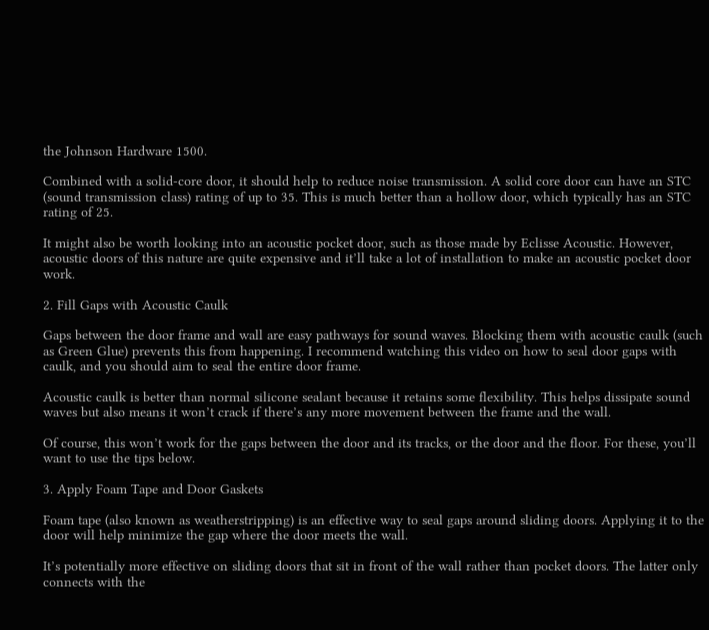the Johnson Hardware 1500.

Combined with a solid-core door, it should help to reduce noise transmission. A solid core door can have an STC (sound transmission class) rating of up to 35. This is much better than a hollow door, which typically has an STC rating of 25.

It might also be worth looking into an acoustic pocket door, such as those made by Eclisse Acoustic. However, acoustic doors of this nature are quite expensive and it’ll take a lot of installation to make an acoustic pocket door work.

2. Fill Gaps with Acoustic Caulk

Gaps between the door frame and wall are easy pathways for sound waves. Blocking them with acoustic caulk (such as Green Glue) prevents this from happening. I recommend watching this video on how to seal door gaps with caulk, and you should aim to seal the entire door frame.

Acoustic caulk is better than normal silicone sealant because it retains some flexibility. This helps dissipate sound waves but also means it won’t crack if there’s any more movement between the frame and the wall.

Of course, this won’t work for the gaps between the door and its tracks, or the door and the floor. For these, you’ll want to use the tips below.

3. Apply Foam Tape and Door Gaskets

Foam tape (also known as weatherstripping) is an effective way to seal gaps around sliding doors. Applying it to the door will help minimize the gap where the door meets the wall.

It’s potentially more effective on sliding doors that sit in front of the wall rather than pocket doors. The latter only connects with the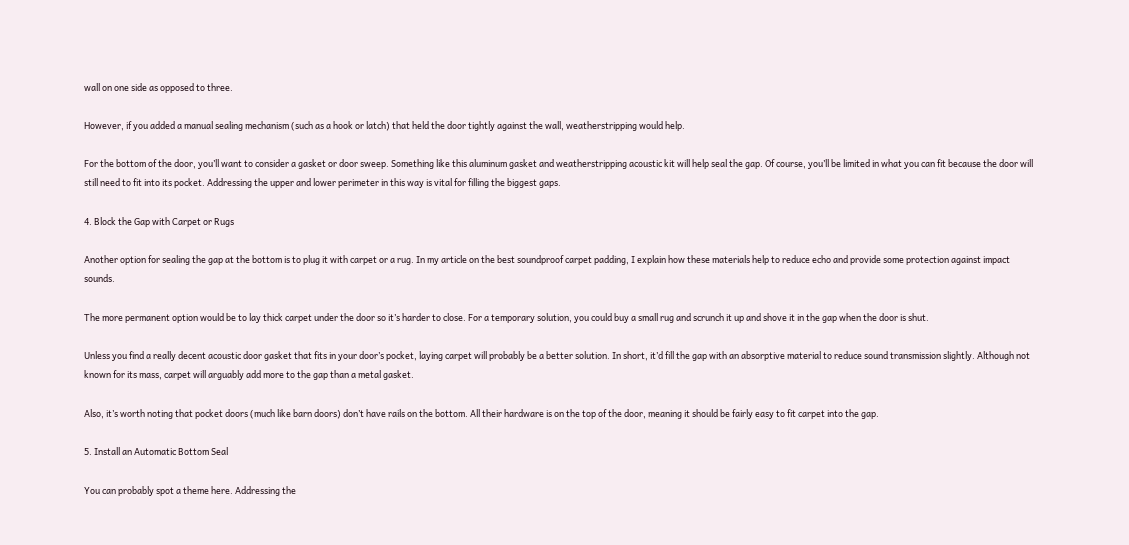wall on one side as opposed to three.

However, if you added a manual sealing mechanism (such as a hook or latch) that held the door tightly against the wall, weatherstripping would help.

For the bottom of the door, you’ll want to consider a gasket or door sweep. Something like this aluminum gasket and weatherstripping acoustic kit will help seal the gap. Of course, you’ll be limited in what you can fit because the door will still need to fit into its pocket. Addressing the upper and lower perimeter in this way is vital for filling the biggest gaps.

4. Block the Gap with Carpet or Rugs

Another option for sealing the gap at the bottom is to plug it with carpet or a rug. In my article on the best soundproof carpet padding, I explain how these materials help to reduce echo and provide some protection against impact sounds.

The more permanent option would be to lay thick carpet under the door so it’s harder to close. For a temporary solution, you could buy a small rug and scrunch it up and shove it in the gap when the door is shut.

Unless you find a really decent acoustic door gasket that fits in your door’s pocket, laying carpet will probably be a better solution. In short, it’d fill the gap with an absorptive material to reduce sound transmission slightly. Although not known for its mass, carpet will arguably add more to the gap than a metal gasket.

Also, it’s worth noting that pocket doors (much like barn doors) don’t have rails on the bottom. All their hardware is on the top of the door, meaning it should be fairly easy to fit carpet into the gap.

5. Install an Automatic Bottom Seal

You can probably spot a theme here. Addressing the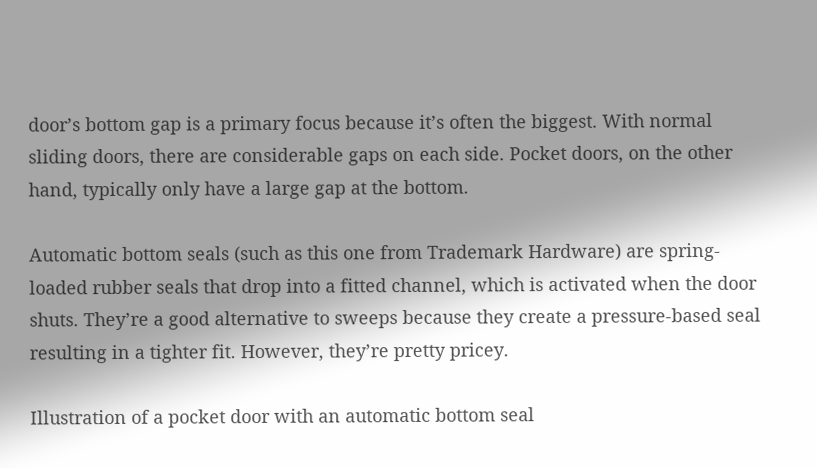door’s bottom gap is a primary focus because it’s often the biggest. With normal sliding doors, there are considerable gaps on each side. Pocket doors, on the other hand, typically only have a large gap at the bottom.

Automatic bottom seals (such as this one from Trademark Hardware) are spring-loaded rubber seals that drop into a fitted channel, which is activated when the door shuts. They’re a good alternative to sweeps because they create a pressure-based seal resulting in a tighter fit. However, they’re pretty pricey.

Illustration of a pocket door with an automatic bottom seal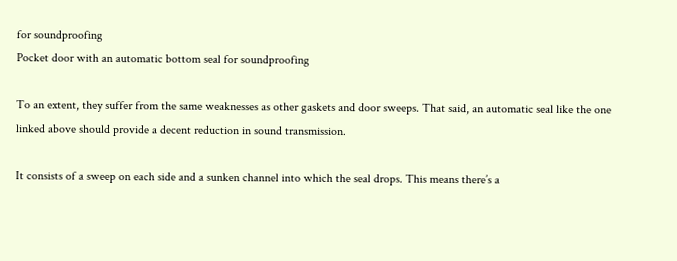for soundproofing
Pocket door with an automatic bottom seal for soundproofing

To an extent, they suffer from the same weaknesses as other gaskets and door sweeps. That said, an automatic seal like the one linked above should provide a decent reduction in sound transmission.

It consists of a sweep on each side and a sunken channel into which the seal drops. This means there’s a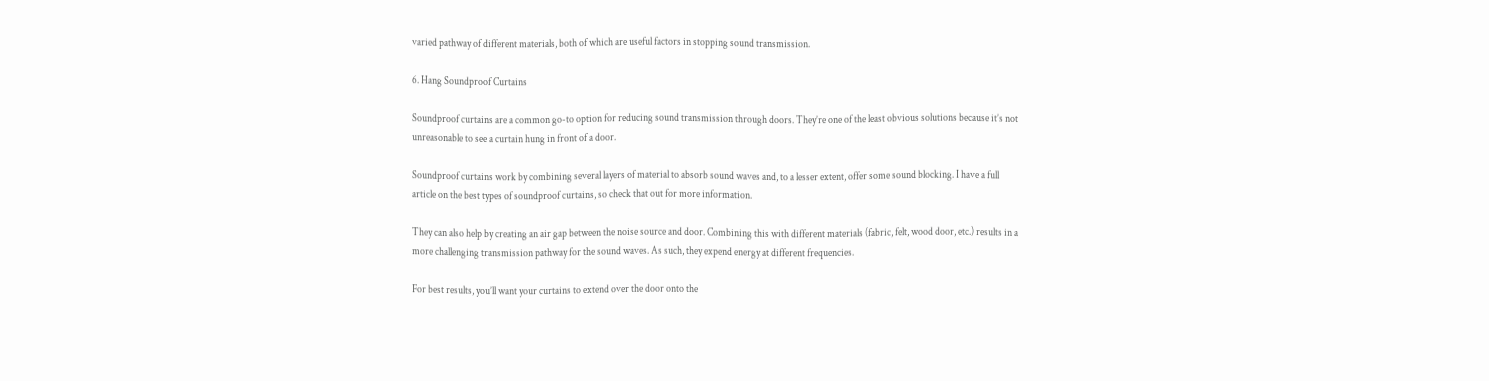varied pathway of different materials, both of which are useful factors in stopping sound transmission.

6. Hang Soundproof Curtains

Soundproof curtains are a common go-to option for reducing sound transmission through doors. They’re one of the least obvious solutions because it’s not unreasonable to see a curtain hung in front of a door.

Soundproof curtains work by combining several layers of material to absorb sound waves and, to a lesser extent, offer some sound blocking. I have a full article on the best types of soundproof curtains, so check that out for more information.

They can also help by creating an air gap between the noise source and door. Combining this with different materials (fabric, felt, wood door, etc.) results in a more challenging transmission pathway for the sound waves. As such, they expend energy at different frequencies.

For best results, you’ll want your curtains to extend over the door onto the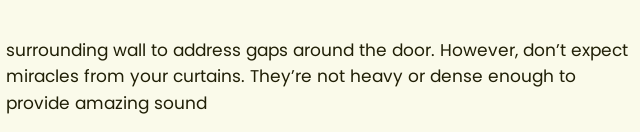surrounding wall to address gaps around the door. However, don’t expect miracles from your curtains. They’re not heavy or dense enough to provide amazing sound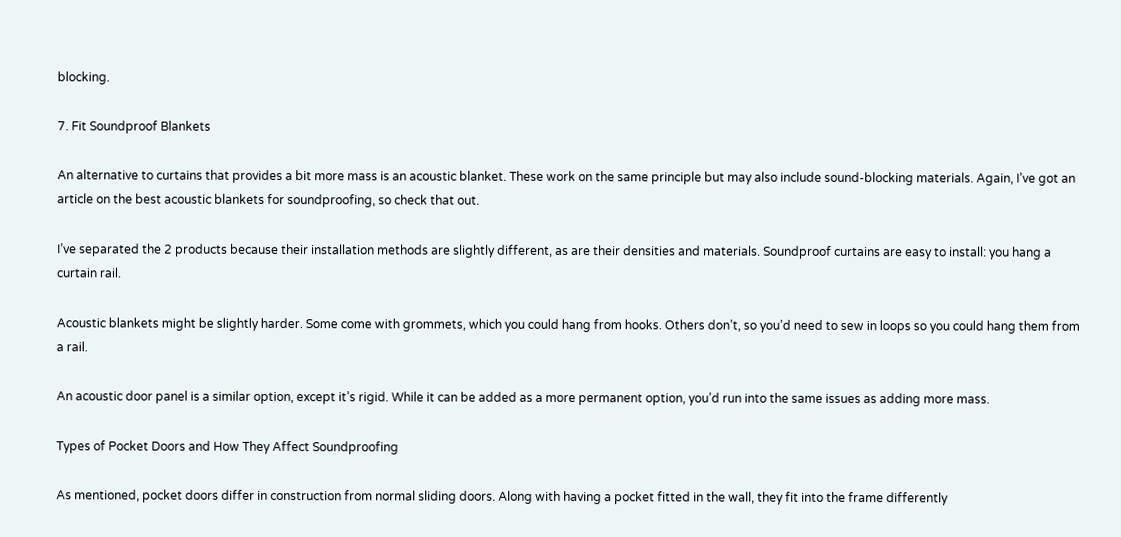blocking.

7. Fit Soundproof Blankets

An alternative to curtains that provides a bit more mass is an acoustic blanket. These work on the same principle but may also include sound-blocking materials. Again, I’ve got an article on the best acoustic blankets for soundproofing, so check that out.

I’ve separated the 2 products because their installation methods are slightly different, as are their densities and materials. Soundproof curtains are easy to install: you hang a curtain rail.

Acoustic blankets might be slightly harder. Some come with grommets, which you could hang from hooks. Others don’t, so you’d need to sew in loops so you could hang them from a rail.

An acoustic door panel is a similar option, except it’s rigid. While it can be added as a more permanent option, you’d run into the same issues as adding more mass.

Types of Pocket Doors and How They Affect Soundproofing

As mentioned, pocket doors differ in construction from normal sliding doors. Along with having a pocket fitted in the wall, they fit into the frame differently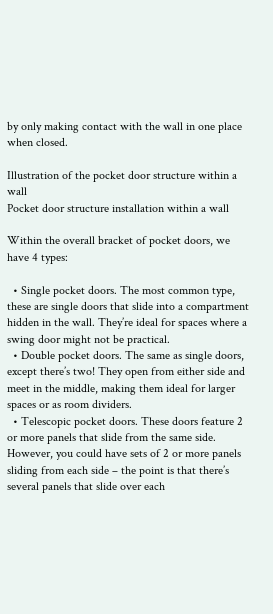by only making contact with the wall in one place when closed.

Illustration of the pocket door structure within a wall
Pocket door structure installation within a wall

Within the overall bracket of pocket doors, we have 4 types:

  • Single pocket doors. The most common type, these are single doors that slide into a compartment hidden in the wall. They’re ideal for spaces where a swing door might not be practical.
  • Double pocket doors. The same as single doors, except there’s two! They open from either side and meet in the middle, making them ideal for larger spaces or as room dividers.
  • Telescopic pocket doors. These doors feature 2 or more panels that slide from the same side. However, you could have sets of 2 or more panels sliding from each side – the point is that there’s several panels that slide over each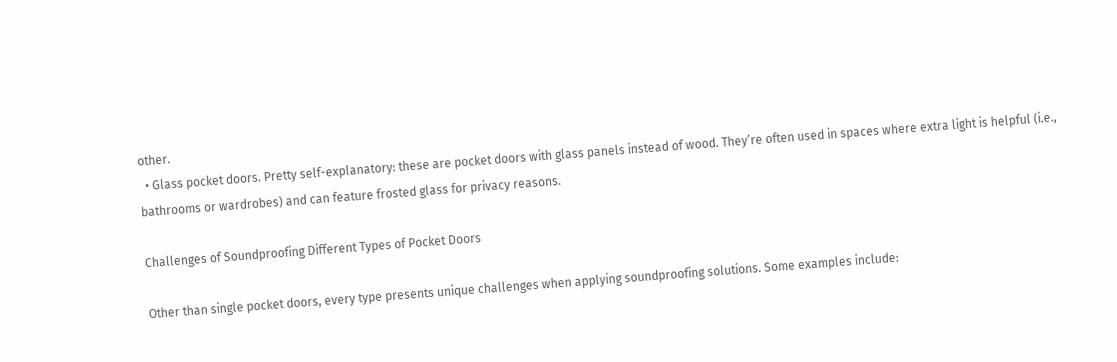other.
  • Glass pocket doors. Pretty self-explanatory: these are pocket doors with glass panels instead of wood. They’re often used in spaces where extra light is helpful (i.e., bathrooms or wardrobes) and can feature frosted glass for privacy reasons.

Challenges of Soundproofing Different Types of Pocket Doors

Other than single pocket doors, every type presents unique challenges when applying soundproofing solutions. Some examples include: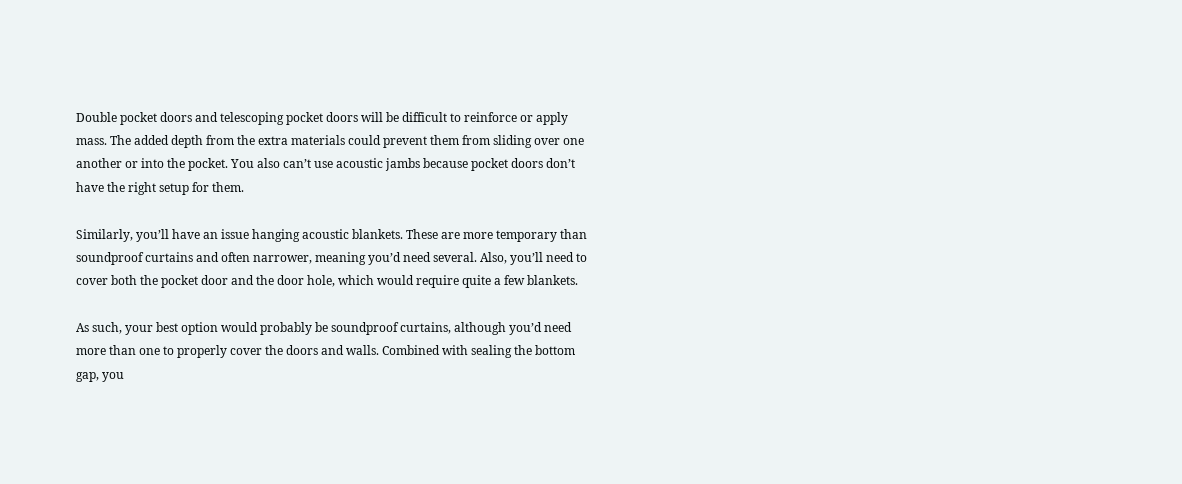Double pocket doors and telescoping pocket doors will be difficult to reinforce or apply mass. The added depth from the extra materials could prevent them from sliding over one another or into the pocket. You also can’t use acoustic jambs because pocket doors don’t have the right setup for them.

Similarly, you’ll have an issue hanging acoustic blankets. These are more temporary than soundproof curtains and often narrower, meaning you’d need several. Also, you’ll need to cover both the pocket door and the door hole, which would require quite a few blankets.

As such, your best option would probably be soundproof curtains, although you’d need more than one to properly cover the doors and walls. Combined with sealing the bottom gap, you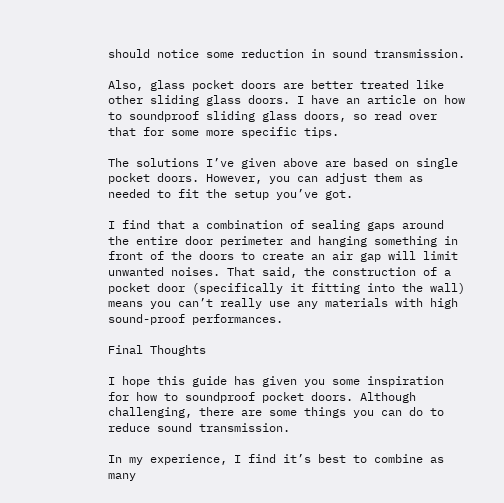should notice some reduction in sound transmission.

Also, glass pocket doors are better treated like other sliding glass doors. I have an article on how to soundproof sliding glass doors, so read over that for some more specific tips.

The solutions I’ve given above are based on single pocket doors. However, you can adjust them as needed to fit the setup you’ve got.

I find that a combination of sealing gaps around the entire door perimeter and hanging something in front of the doors to create an air gap will limit unwanted noises. That said, the construction of a pocket door (specifically it fitting into the wall) means you can’t really use any materials with high sound-proof performances.

Final Thoughts

I hope this guide has given you some inspiration for how to soundproof pocket doors. Although challenging, there are some things you can do to reduce sound transmission.

In my experience, I find it’s best to combine as many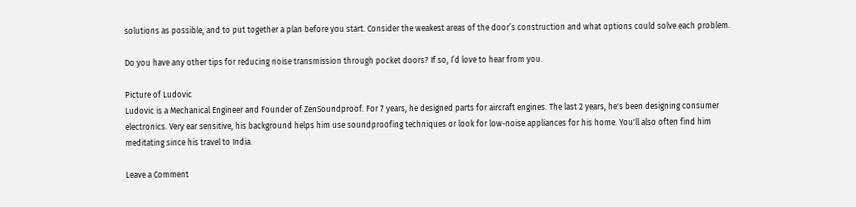solutions as possible, and to put together a plan before you start. Consider the weakest areas of the door’s construction and what options could solve each problem.

Do you have any other tips for reducing noise transmission through pocket doors? If so, I’d love to hear from you.

Picture of Ludovic
Ludovic is a Mechanical Engineer and Founder of ZenSoundproof. For 7 years, he designed parts for aircraft engines. The last 2 years, he's been designing consumer electronics. Very ear sensitive, his background helps him use soundproofing techniques or look for low-noise appliances for his home. You'll also often find him meditating since his travel to India.

Leave a Comment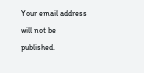Your email address will not be published.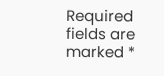Required fields are marked *